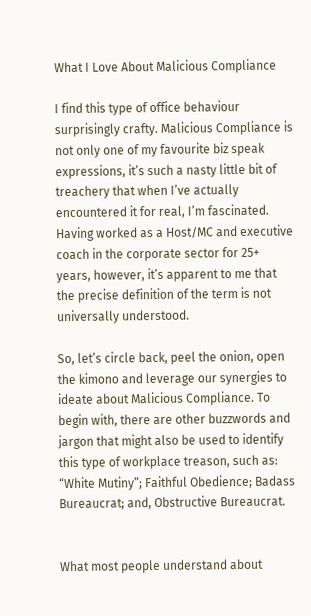What I Love About Malicious Compliance

I find this type of office behaviour surprisingly crafty. Malicious Compliance is not only one of my favourite biz speak expressions, it’s such a nasty little bit of treachery that when I’ve actually encountered it for real, I’m fascinated. Having worked as a Host/MC and executive coach in the corporate sector for 25+ years, however, it’s apparent to me that the precise definition of the term is not universally understood.

So, let’s circle back, peel the onion, open the kimono and leverage our synergies to ideate about Malicious Compliance. To begin with, there are other buzzwords and jargon that might also be used to identify this type of workplace treason, such as: “White Mutiny”; Faithful Obedience; Badass Bureaucrat; and, Obstructive Bureaucrat.


What most people understand about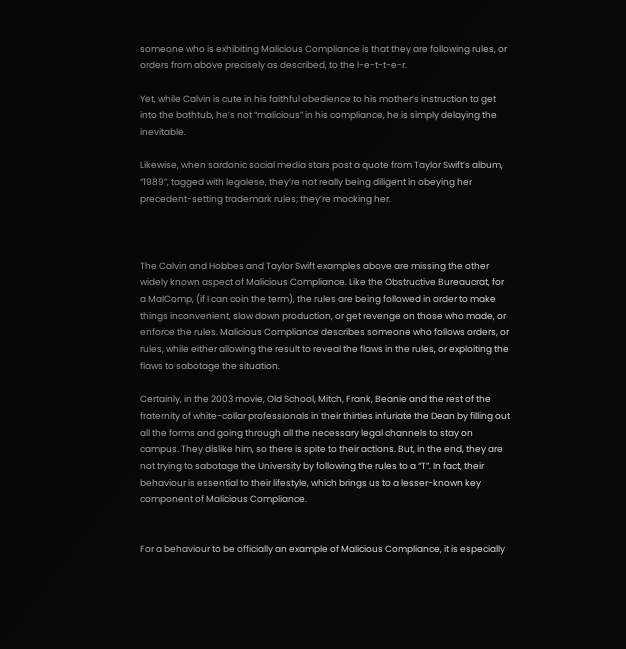someone who is exhibiting Malicious Compliance is that they are following rules, or orders from above precisely as described, to the l-e-t-t-e-r.

Yet, while Calvin is cute in his faithful obedience to his mother’s instruction to get into the bathtub, he’s not “malicious” in his compliance, he is simply delaying the inevitable.

Likewise, when sardonic social media stars post a quote from Taylor Swift’s album, “1989”, tagged with legalese, they’re not really being diligent in obeying her precedent-setting trademark rules; they’re mocking her.



The Calvin and Hobbes and Taylor Swift examples above are missing the other widely known aspect of Malicious Compliance. Like the Obstructive Bureaucrat, for a MalComp, (if I can coin the term), the rules are being followed in order to make things inconvenient, slow down production, or get revenge on those who made, or enforce the rules. Malicious Compliance describes someone who follows orders, or rules, while either allowing the result to reveal the flaws in the rules, or exploiting the flaws to sabotage the situation.

Certainly, in the 2003 movie, Old School, Mitch, Frank, Beanie and the rest of the fraternity of white-collar professionals in their thirties infuriate the Dean by filling out all the forms and going through all the necessary legal channels to stay on campus. They dislike him, so there is spite to their actions. But, in the end, they are not trying to sabotage the University by following the rules to a “T”. In fact, their behaviour is essential to their lifestyle, which brings us to a lesser-known key component of Malicious Compliance.


For a behaviour to be officially an example of Malicious Compliance, it is especially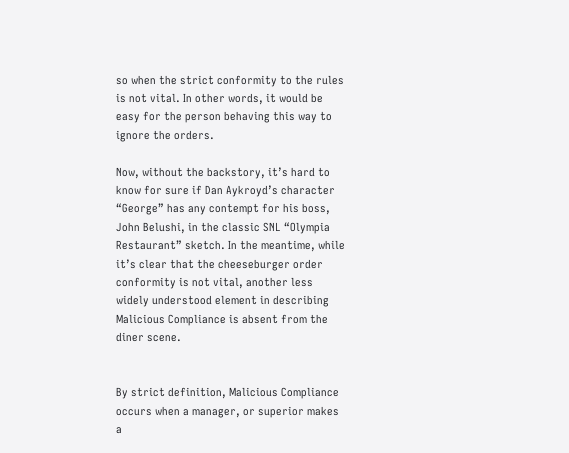so when the strict conformity to the rules is not vital. In other words, it would be easy for the person behaving this way to ignore the orders.

Now, without the backstory, it’s hard to know for sure if Dan Aykroyd’s character “George” has any contempt for his boss, John Belushi, in the classic SNL “Olympia Restaurant” sketch. In the meantime, while it’s clear that the cheeseburger order conformity is not vital, another less widely understood element in describing Malicious Compliance is absent from the diner scene.


By strict definition, Malicious Compliance occurs when a manager, or superior makes a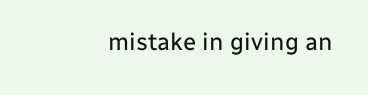mistake in giving an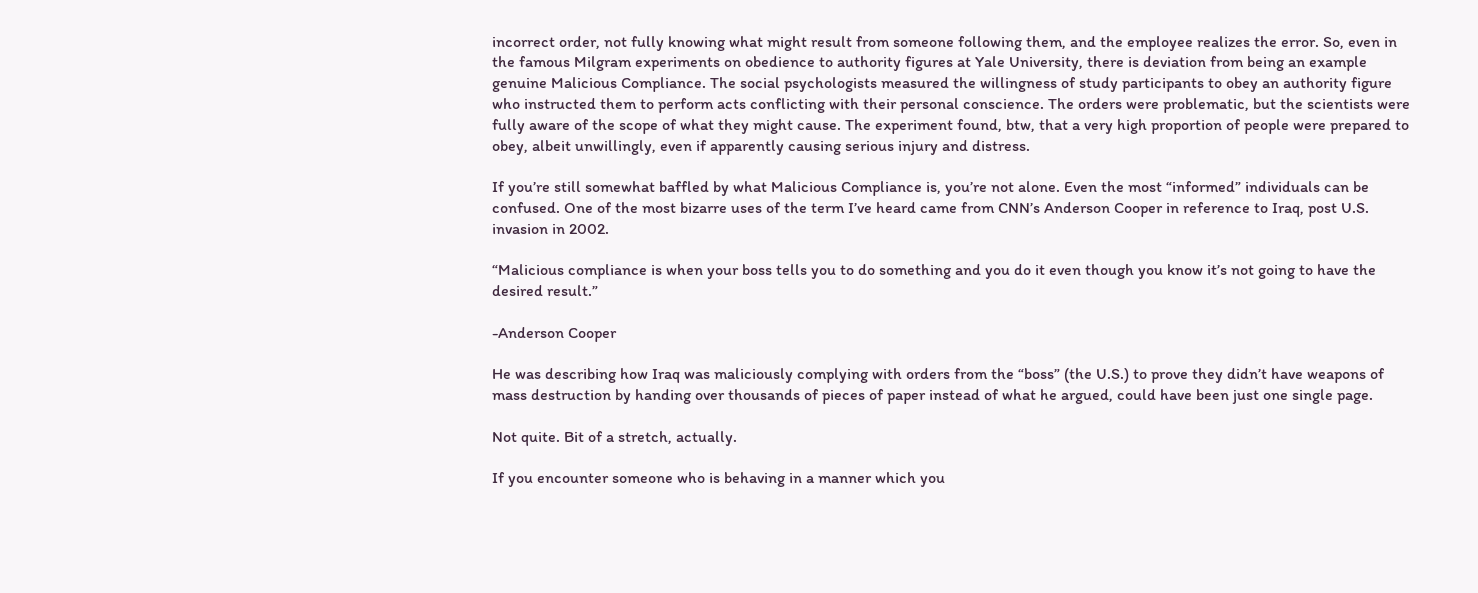incorrect order, not fully knowing what might result from someone following them, and the employee realizes the error. So, even in the famous Milgram experiments on obedience to authority figures at Yale University, there is deviation from being an example genuine Malicious Compliance. The social psychologists measured the willingness of study participants to obey an authority figure who instructed them to perform acts conflicting with their personal conscience. The orders were problematic, but the scientists were fully aware of the scope of what they might cause. The experiment found, btw, that a very high proportion of people were prepared to obey, albeit unwillingly, even if apparently causing serious injury and distress.

If you’re still somewhat baffled by what Malicious Compliance is, you’re not alone. Even the most “informed” individuals can be confused. One of the most bizarre uses of the term I’ve heard came from CNN’s Anderson Cooper in reference to Iraq, post U.S. invasion in 2002.

“Malicious compliance is when your boss tells you to do something and you do it even though you know it’s not going to have the desired result.”

-Anderson Cooper

He was describing how Iraq was maliciously complying with orders from the “boss” (the U.S.) to prove they didn’t have weapons of mass destruction by handing over thousands of pieces of paper instead of what he argued, could have been just one single page.

Not quite. Bit of a stretch, actually.

If you encounter someone who is behaving in a manner which you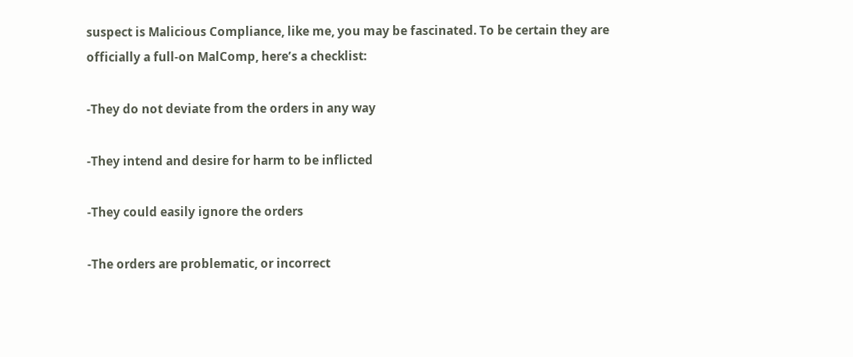suspect is Malicious Compliance, like me, you may be fascinated. To be certain they are officially a full-on MalComp, here’s a checklist:

-They do not deviate from the orders in any way

-They intend and desire for harm to be inflicted

-They could easily ignore the orders

-The orders are problematic, or incorrect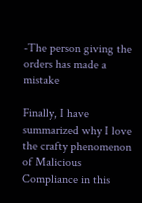-The person giving the orders has made a mistake

Finally, I have summarized why I love the crafty phenomenon of Malicious Compliance in this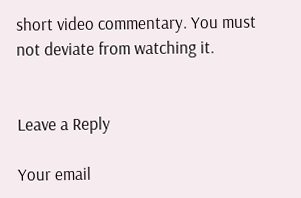short video commentary. You must not deviate from watching it.


Leave a Reply

Your email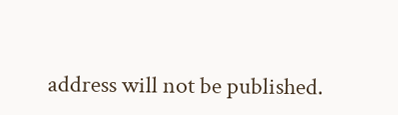address will not be published.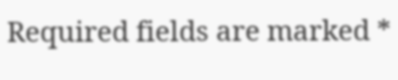Required fields are marked *